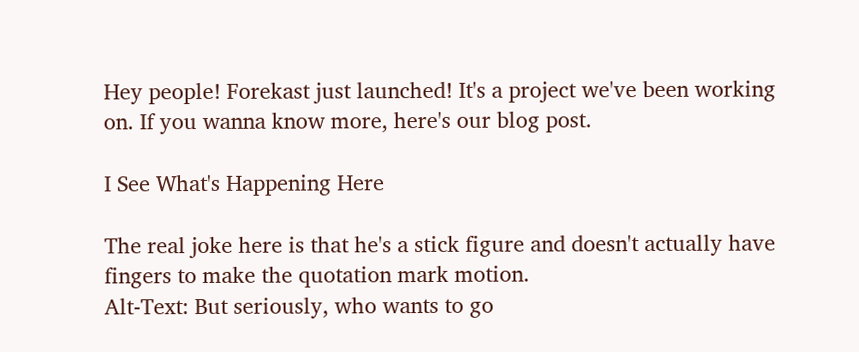Hey people! Forekast just launched! It's a project we've been working on. If you wanna know more, here's our blog post.

I See What's Happening Here

The real joke here is that he's a stick figure and doesn't actually have fingers to make the quotation mark motion.
Alt-Text: But seriously, who wants to go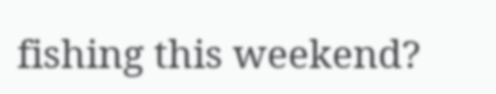fishing this weekend?